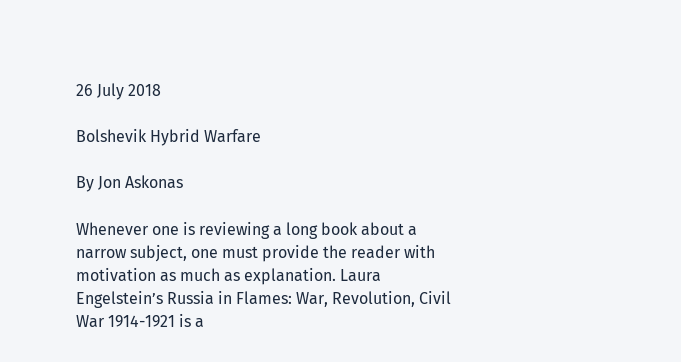26 July 2018

Bolshevik Hybrid Warfare

By Jon Askonas

Whenever one is reviewing a long book about a narrow subject, one must provide the reader with motivation as much as explanation. Laura Engelstein’s Russia in Flames: War, Revolution, Civil War 1914-1921 is a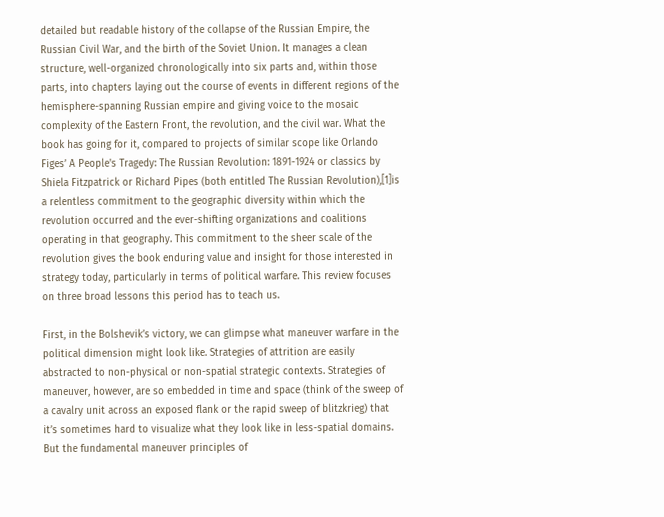detailed but readable history of the collapse of the Russian Empire, the Russian Civil War, and the birth of the Soviet Union. It manages a clean structure, well-organized chronologically into six parts and, within those parts, into chapters laying out the course of events in different regions of the hemisphere-spanning Russian empire and giving voice to the mosaic complexity of the Eastern Front, the revolution, and the civil war. What the book has going for it, compared to projects of similar scope like Orlando Figes’ A People's Tragedy: The Russian Revolution: 1891-1924 or classics by Shiela Fitzpatrick or Richard Pipes (both entitled The Russian Revolution),[1]is a relentless commitment to the geographic diversity within which the revolution occurred and the ever-shifting organizations and coalitions operating in that geography. This commitment to the sheer scale of the revolution gives the book enduring value and insight for those interested in strategy today, particularly in terms of political warfare. This review focuses on three broad lessons this period has to teach us.

First, in the Bolshevik’s victory, we can glimpse what maneuver warfare in the political dimension might look like. Strategies of attrition are easily abstracted to non-physical or non-spatial strategic contexts. Strategies of maneuver, however, are so embedded in time and space (think of the sweep of a cavalry unit across an exposed flank or the rapid sweep of blitzkrieg) that it’s sometimes hard to visualize what they look like in less-spatial domains. But the fundamental maneuver principles of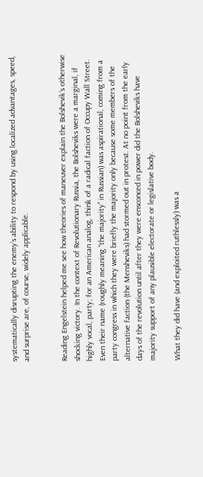systematically disrupting the enemy’s ability to respond by using localized advantages, speed, and surprise are, of course, widely applicable.


Reading Engelstein helped me see how theories of maneuver explain the Bolshevik’s otherwise shocking victory. In the context of Revolutionary Russia, the Bolsheviks were a marginal, if highly vocal, party; for an American analog, think of a radical faction of Occupy Wall Street. Even their name (roughly meaning “the majority” in Russian) was aspirational, coming from a party congress in which they were briefly the majority only because some members of the alternative faction (the Mensheviks) had stormed out in protest. At no point from the early days of the revolution until after they were ensconced in power did the Bolsheviks have majority support of any plausible electorate or legislative body.

What they did have (and exploited ruthlessly) was a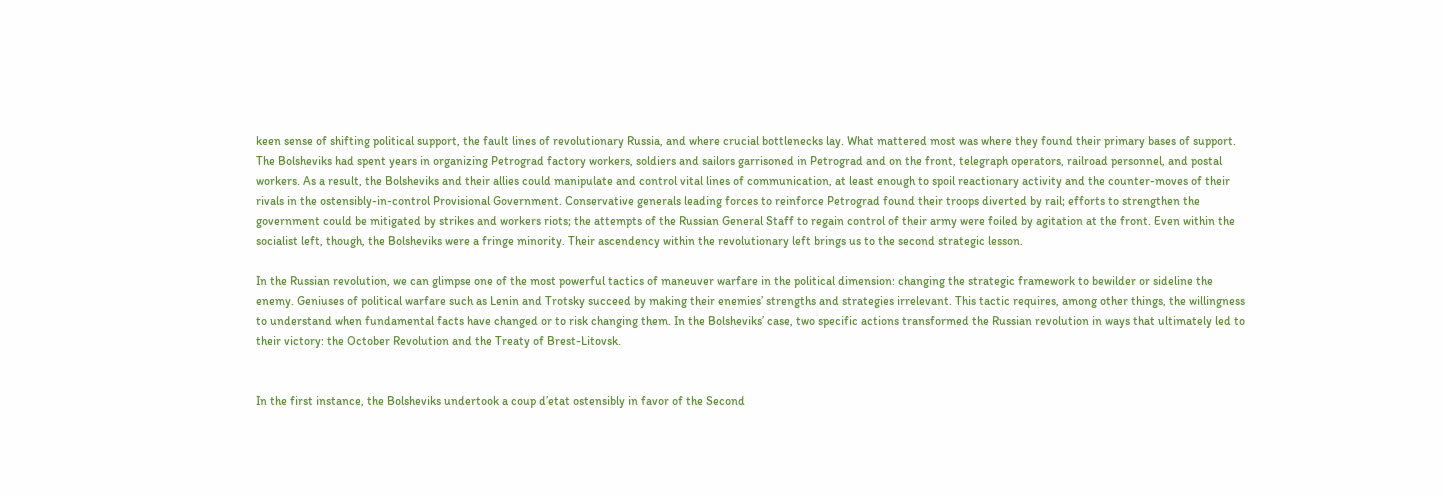keen sense of shifting political support, the fault lines of revolutionary Russia, and where crucial bottlenecks lay. What mattered most was where they found their primary bases of support. The Bolsheviks had spent years in organizing Petrograd factory workers, soldiers and sailors garrisoned in Petrograd and on the front, telegraph operators, railroad personnel, and postal workers. As a result, the Bolsheviks and their allies could manipulate and control vital lines of communication, at least enough to spoil reactionary activity and the counter-moves of their rivals in the ostensibly-in-control Provisional Government. Conservative generals leading forces to reinforce Petrograd found their troops diverted by rail; efforts to strengthen the government could be mitigated by strikes and workers riots; the attempts of the Russian General Staff to regain control of their army were foiled by agitation at the front. Even within the socialist left, though, the Bolsheviks were a fringe minority. Their ascendency within the revolutionary left brings us to the second strategic lesson.

In the Russian revolution, we can glimpse one of the most powerful tactics of maneuver warfare in the political dimension: changing the strategic framework to bewilder or sideline the enemy. Geniuses of political warfare such as Lenin and Trotsky succeed by making their enemies’ strengths and strategies irrelevant. This tactic requires, among other things, the willingness to understand when fundamental facts have changed or to risk changing them. In the Bolsheviks’ case, two specific actions transformed the Russian revolution in ways that ultimately led to their victory: the October Revolution and the Treaty of Brest-Litovsk.


In the first instance, the Bolsheviks undertook a coup d’etat ostensibly in favor of the Second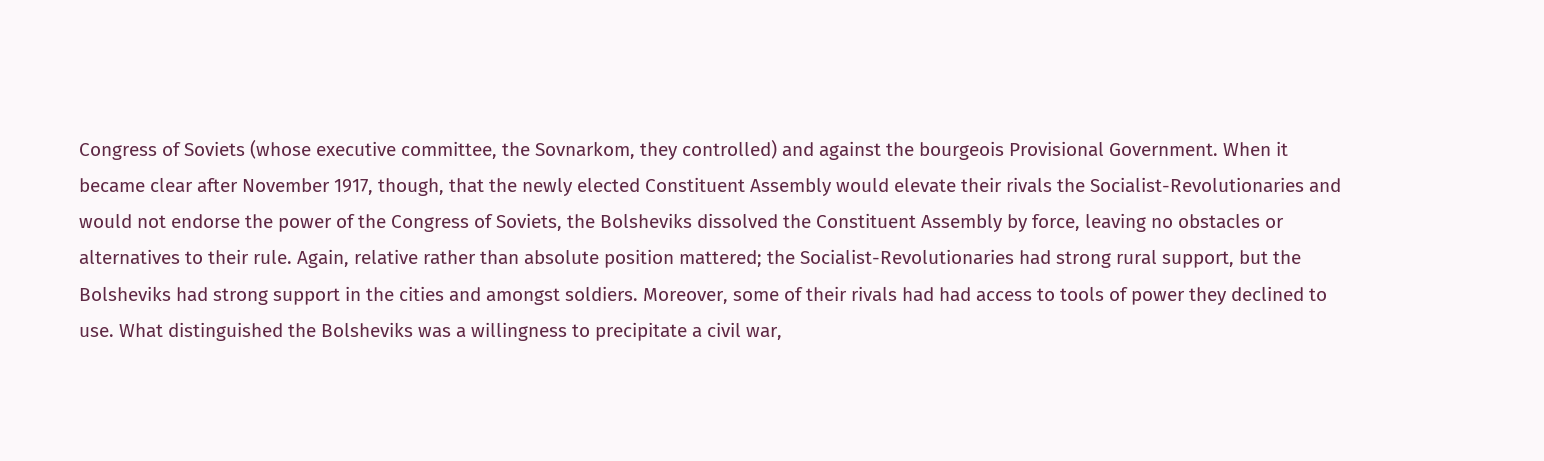Congress of Soviets (whose executive committee, the Sovnarkom, they controlled) and against the bourgeois Provisional Government. When it became clear after November 1917, though, that the newly elected Constituent Assembly would elevate their rivals the Socialist-Revolutionaries and would not endorse the power of the Congress of Soviets, the Bolsheviks dissolved the Constituent Assembly by force, leaving no obstacles or alternatives to their rule. Again, relative rather than absolute position mattered; the Socialist-Revolutionaries had strong rural support, but the Bolsheviks had strong support in the cities and amongst soldiers. Moreover, some of their rivals had had access to tools of power they declined to use. What distinguished the Bolsheviks was a willingness to precipitate a civil war,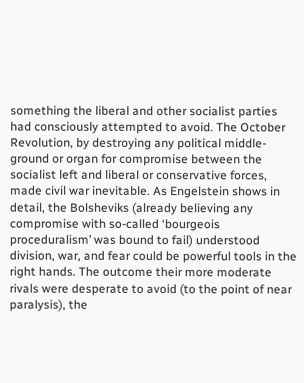something the liberal and other socialist parties had consciously attempted to avoid. The October Revolution, by destroying any political middle-ground or organ for compromise between the socialist left and liberal or conservative forces, made civil war inevitable. As Engelstein shows in detail, the Bolsheviks (already believing any compromise with so-called ‘bourgeois proceduralism’ was bound to fail) understood division, war, and fear could be powerful tools in the right hands. The outcome their more moderate rivals were desperate to avoid (to the point of near paralysis), the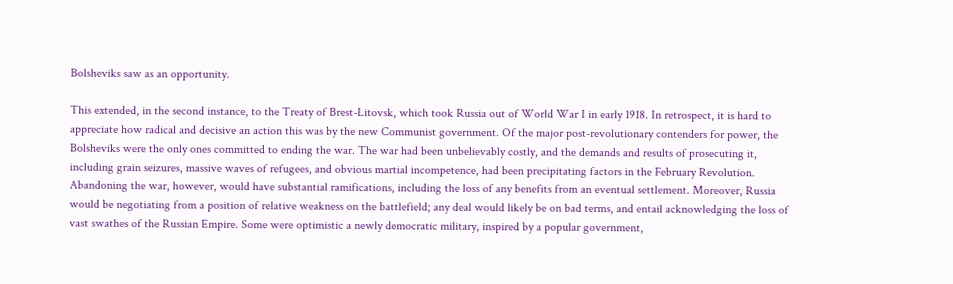Bolsheviks saw as an opportunity.

This extended, in the second instance, to the Treaty of Brest-Litovsk, which took Russia out of World War I in early 1918. In retrospect, it is hard to appreciate how radical and decisive an action this was by the new Communist government. Of the major post-revolutionary contenders for power, the Bolsheviks were the only ones committed to ending the war. The war had been unbelievably costly, and the demands and results of prosecuting it, including grain seizures, massive waves of refugees, and obvious martial incompetence, had been precipitating factors in the February Revolution. Abandoning the war, however, would have substantial ramifications, including the loss of any benefits from an eventual settlement. Moreover, Russia would be negotiating from a position of relative weakness on the battlefield; any deal would likely be on bad terms, and entail acknowledging the loss of vast swathes of the Russian Empire. Some were optimistic a newly democratic military, inspired by a popular government,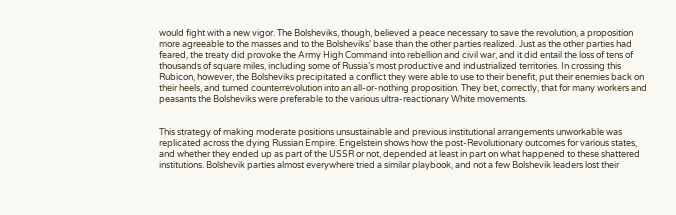would fight with a new vigor. The Bolsheviks, though, believed a peace necessary to save the revolution, a proposition more agreeable to the masses and to the Bolsheviks’ base than the other parties realized. Just as the other parties had feared, the treaty did provoke the Army High Command into rebellion and civil war, and it did entail the loss of tens of thousands of square miles, including some of Russia’s most productive and industrialized territories. In crossing this Rubicon, however, the Bolsheviks precipitated a conflict they were able to use to their benefit, put their enemies back on their heels, and turned counterrevolution into an all-or-nothing proposition. They bet, correctly, that for many workers and peasants the Bolsheviks were preferable to the various ultra-reactionary White movements.


This strategy of making moderate positions unsustainable and previous institutional arrangements unworkable was replicated across the dying Russian Empire. Engelstein shows how the post-Revolutionary outcomes for various states, and whether they ended up as part of the USSR or not, depended at least in part on what happened to these shattered institutions. Bolshevik parties almost everywhere tried a similar playbook, and not a few Bolshevik leaders lost their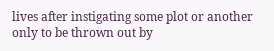lives after instigating some plot or another only to be thrown out by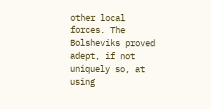other local forces. The Bolsheviks proved adept, if not uniquely so, at using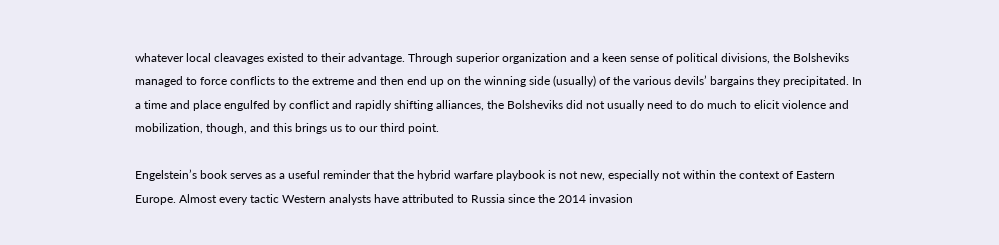whatever local cleavages existed to their advantage. Through superior organization and a keen sense of political divisions, the Bolsheviks managed to force conflicts to the extreme and then end up on the winning side (usually) of the various devils’ bargains they precipitated. In a time and place engulfed by conflict and rapidly shifting alliances, the Bolsheviks did not usually need to do much to elicit violence and mobilization, though, and this brings us to our third point.

Engelstein’s book serves as a useful reminder that the hybrid warfare playbook is not new, especially not within the context of Eastern Europe. Almost every tactic Western analysts have attributed to Russia since the 2014 invasion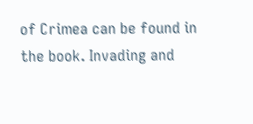of Crimea can be found in the book. Invading and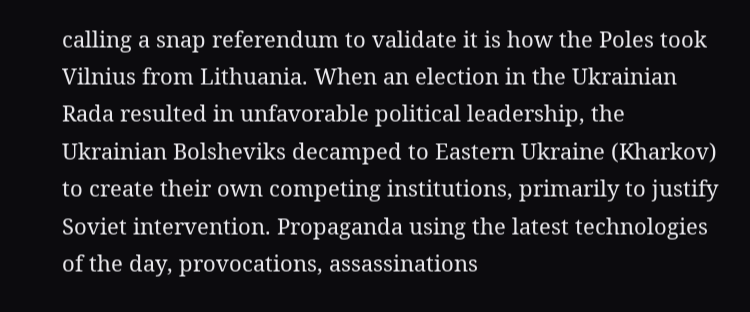calling a snap referendum to validate it is how the Poles took Vilnius from Lithuania. When an election in the Ukrainian Rada resulted in unfavorable political leadership, the Ukrainian Bolsheviks decamped to Eastern Ukraine (Kharkov) to create their own competing institutions, primarily to justify Soviet intervention. Propaganda using the latest technologies of the day, provocations, assassinations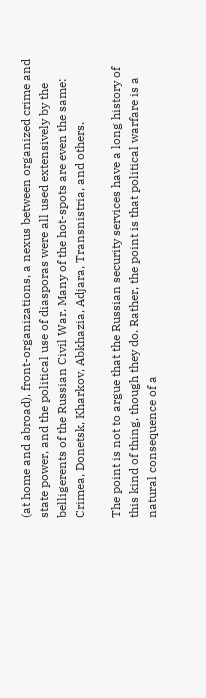(at home and abroad), front-organizations, a nexus between organized crime and state power, and the political use of diasporas were all used extensively by the belligerents of the Russian Civil War. Many of the hot-spots are even the same: Crimea, Donetsk, Kharkov, Abkhazia, Adjara, Transnistria, and others.

The point is not to argue that the Russian security services have a long history of this kind of thing, though they do. Rather, the point is that political warfare is a natural consequence of a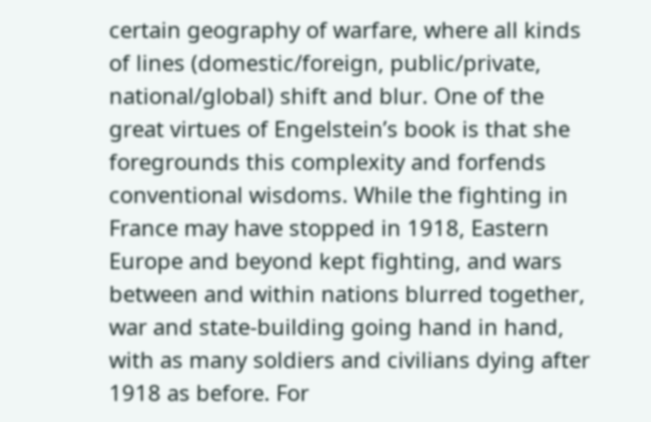certain geography of warfare, where all kinds of lines (domestic/foreign, public/private, national/global) shift and blur. One of the great virtues of Engelstein’s book is that she foregrounds this complexity and forfends conventional wisdoms. While the fighting in France may have stopped in 1918, Eastern Europe and beyond kept fighting, and wars between and within nations blurred together, war and state-building going hand in hand, with as many soldiers and civilians dying after 1918 as before. For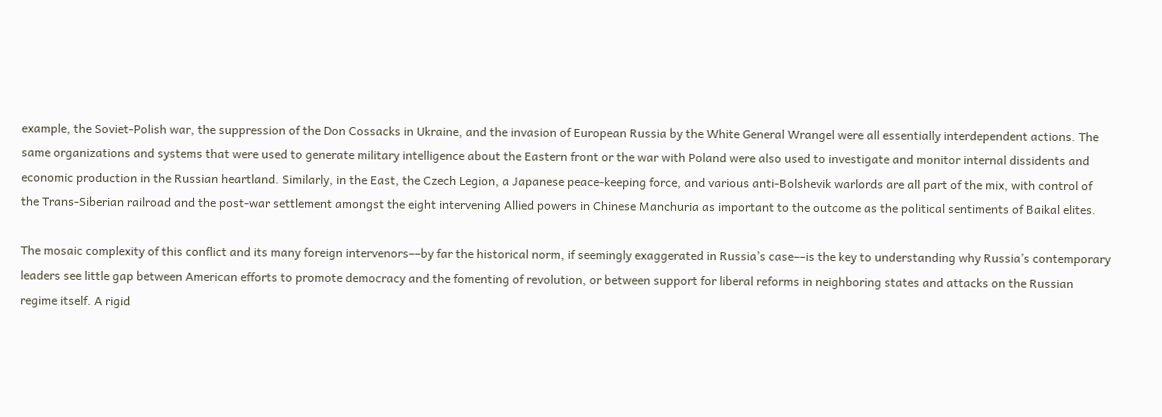example, the Soviet-Polish war, the suppression of the Don Cossacks in Ukraine, and the invasion of European Russia by the White General Wrangel were all essentially interdependent actions. The same organizations and systems that were used to generate military intelligence about the Eastern front or the war with Poland were also used to investigate and monitor internal dissidents and economic production in the Russian heartland. Similarly, in the East, the Czech Legion, a Japanese peace-keeping force, and various anti-Bolshevik warlords are all part of the mix, with control of the Trans-Siberian railroad and the post-war settlement amongst the eight intervening Allied powers in Chinese Manchuria as important to the outcome as the political sentiments of Baikal elites.

The mosaic complexity of this conflict and its many foreign intervenors––by far the historical norm, if seemingly exaggerated in Russia’s case––is the key to understanding why Russia’s contemporary leaders see little gap between American efforts to promote democracy and the fomenting of revolution, or between support for liberal reforms in neighboring states and attacks on the Russian regime itself. A rigid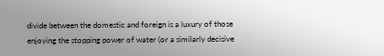divide between the domestic and foreign is a luxury of those enjoying the stopping power of water (or a similarly decisive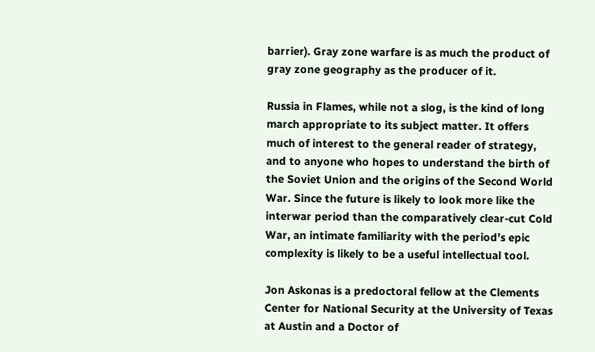barrier). Gray zone warfare is as much the product of gray zone geography as the producer of it.

Russia in Flames, while not a slog, is the kind of long march appropriate to its subject matter. It offers much of interest to the general reader of strategy, and to anyone who hopes to understand the birth of the Soviet Union and the origins of the Second World War. Since the future is likely to look more like the interwar period than the comparatively clear-cut Cold War, an intimate familiarity with the period’s epic complexity is likely to be a useful intellectual tool.

Jon Askonas is a predoctoral fellow at the Clements Center for National Security at the University of Texas at Austin and a Doctor of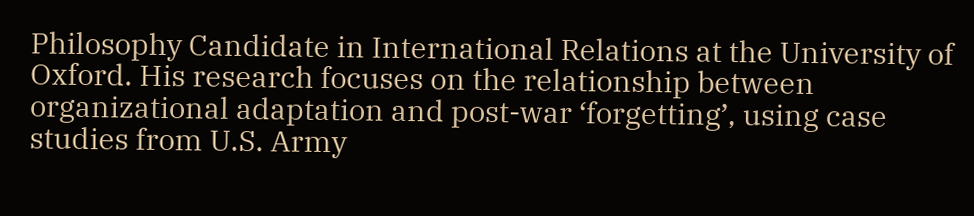Philosophy Candidate in International Relations at the University of Oxford. His research focuses on the relationship between organizational adaptation and post-war ‘forgetting’, using case studies from U.S. Army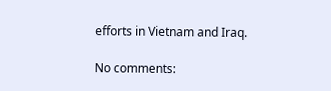efforts in Vietnam and Iraq.

No comments: